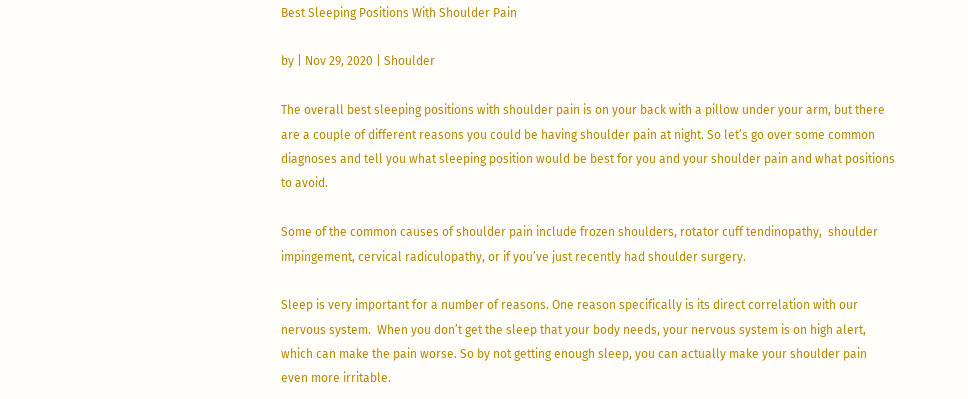Best Sleeping Positions With Shoulder Pain

by | Nov 29, 2020 | Shoulder

The overall best sleeping positions with shoulder pain is on your back with a pillow under your arm, but there are a couple of different reasons you could be having shoulder pain at night. So let’s go over some common diagnoses and tell you what sleeping position would be best for you and your shoulder pain and what positions to avoid.

Some of the common causes of shoulder pain include frozen shoulders, rotator cuff tendinopathy,  shoulder impingement, cervical radiculopathy, or if you’ve just recently had shoulder surgery.

Sleep is very important for a number of reasons. One reason specifically is its direct correlation with our nervous system.  When you don’t get the sleep that your body needs, your nervous system is on high alert, which can make the pain worse. So by not getting enough sleep, you can actually make your shoulder pain even more irritable.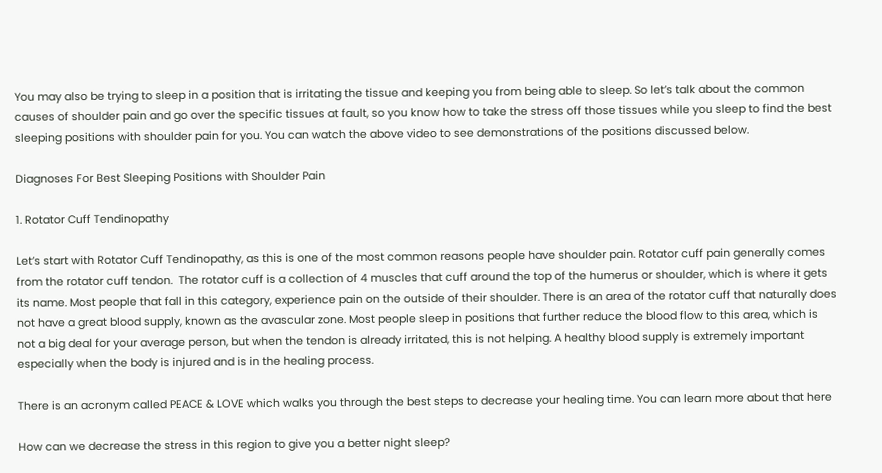You may also be trying to sleep in a position that is irritating the tissue and keeping you from being able to sleep. So let’s talk about the common causes of shoulder pain and go over the specific tissues at fault, so you know how to take the stress off those tissues while you sleep to find the best sleeping positions with shoulder pain for you. You can watch the above video to see demonstrations of the positions discussed below.

Diagnoses For Best Sleeping Positions with Shoulder Pain

1. Rotator Cuff Tendinopathy

Let’s start with Rotator Cuff Tendinopathy, as this is one of the most common reasons people have shoulder pain. Rotator cuff pain generally comes from the rotator cuff tendon.  The rotator cuff is a collection of 4 muscles that cuff around the top of the humerus or shoulder, which is where it gets its name. Most people that fall in this category, experience pain on the outside of their shoulder. There is an area of the rotator cuff that naturally does not have a great blood supply, known as the avascular zone. Most people sleep in positions that further reduce the blood flow to this area, which is not a big deal for your average person, but when the tendon is already irritated, this is not helping. A healthy blood supply is extremely important especially when the body is injured and is in the healing process.

There is an acronym called PEACE & LOVE which walks you through the best steps to decrease your healing time. You can learn more about that here

How can we decrease the stress in this region to give you a better night sleep?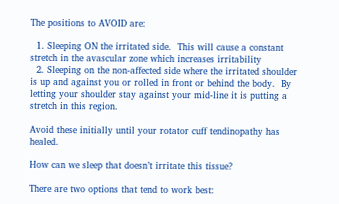The positions to AVOID are:

  1. Sleeping ON the irritated side.  This will cause a constant stretch in the avascular zone which increases irritability
  2. Sleeping on the non-affected side where the irritated shoulder is up and against you or rolled in front or behind the body.  By letting your shoulder stay against your mid-line it is putting a stretch in this region.

Avoid these initially until your rotator cuff tendinopathy has healed.

How can we sleep that doesn’t irritate this tissue?

There are two options that tend to work best: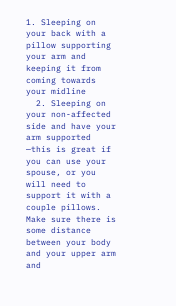1. Sleeping on your back with a pillow supporting your arm and keeping it from coming towards your midline
  2. Sleeping on your non-affected side and have your arm supported —this is great if you can use your spouse, or you will need to support it with a couple pillows. Make sure there is some distance between your body and your upper arm and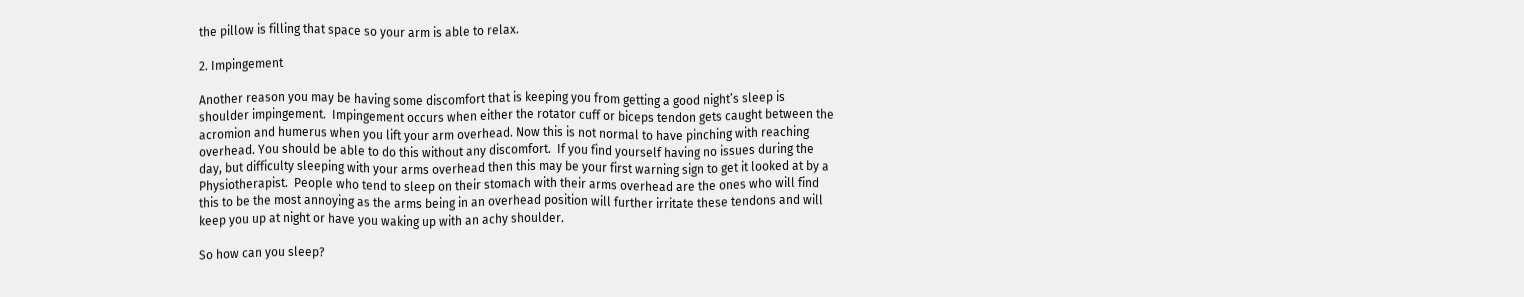the pillow is filling that space so your arm is able to relax.

2. Impingement

Another reason you may be having some discomfort that is keeping you from getting a good night’s sleep is shoulder impingement.  Impingement occurs when either the rotator cuff or biceps tendon gets caught between the acromion and humerus when you lift your arm overhead. Now this is not normal to have pinching with reaching overhead. You should be able to do this without any discomfort.  If you find yourself having no issues during the day, but difficulty sleeping with your arms overhead then this may be your first warning sign to get it looked at by a Physiotherapist.  People who tend to sleep on their stomach with their arms overhead are the ones who will find this to be the most annoying as the arms being in an overhead position will further irritate these tendons and will keep you up at night or have you waking up with an achy shoulder.

So how can you sleep?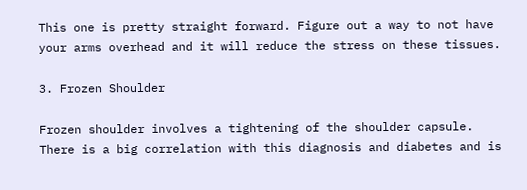This one is pretty straight forward. Figure out a way to not have your arms overhead and it will reduce the stress on these tissues.

3. Frozen Shoulder

Frozen shoulder involves a tightening of the shoulder capsule. There is a big correlation with this diagnosis and diabetes and is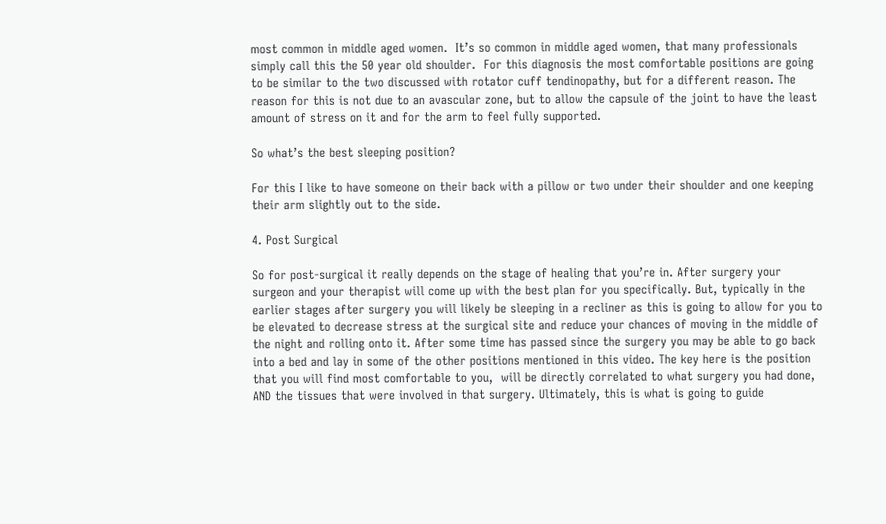most common in middle aged women.  It’s so common in middle aged women, that many professionals simply call this the 50 year old shoulder.  For this diagnosis the most comfortable positions are going to be similar to the two discussed with rotator cuff tendinopathy, but for a different reason. The reason for this is not due to an avascular zone, but to allow the capsule of the joint to have the least amount of stress on it and for the arm to feel fully supported.

So what’s the best sleeping position?

For this I like to have someone on their back with a pillow or two under their shoulder and one keeping their arm slightly out to the side.

4. Post Surgical

So for post-surgical it really depends on the stage of healing that you’re in. After surgery your surgeon and your therapist will come up with the best plan for you specifically. But, typically in the earlier stages after surgery you will likely be sleeping in a recliner as this is going to allow for you to be elevated to decrease stress at the surgical site and reduce your chances of moving in the middle of the night and rolling onto it. After some time has passed since the surgery you may be able to go back into a bed and lay in some of the other positions mentioned in this video. The key here is the position that you will find most comfortable to you,  will be directly correlated to what surgery you had done, AND the tissues that were involved in that surgery. Ultimately, this is what is going to guide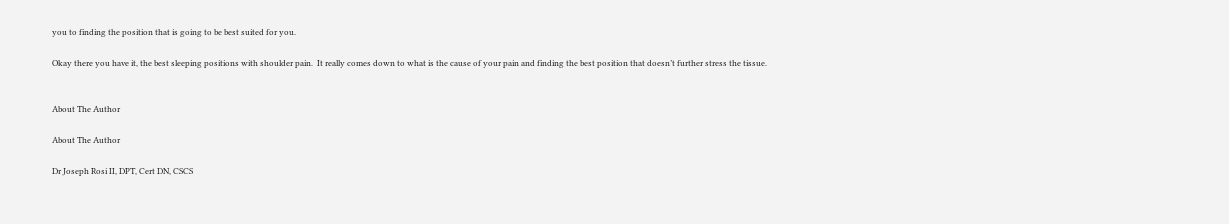you to finding the position that is going to be best suited for you.

Okay there you have it, the best sleeping positions with shoulder pain.  It really comes down to what is the cause of your pain and finding the best position that doesn’t further stress the tissue.


About The Author

About The Author

Dr Joseph Rosi II, DPT, Cert DN, CSCS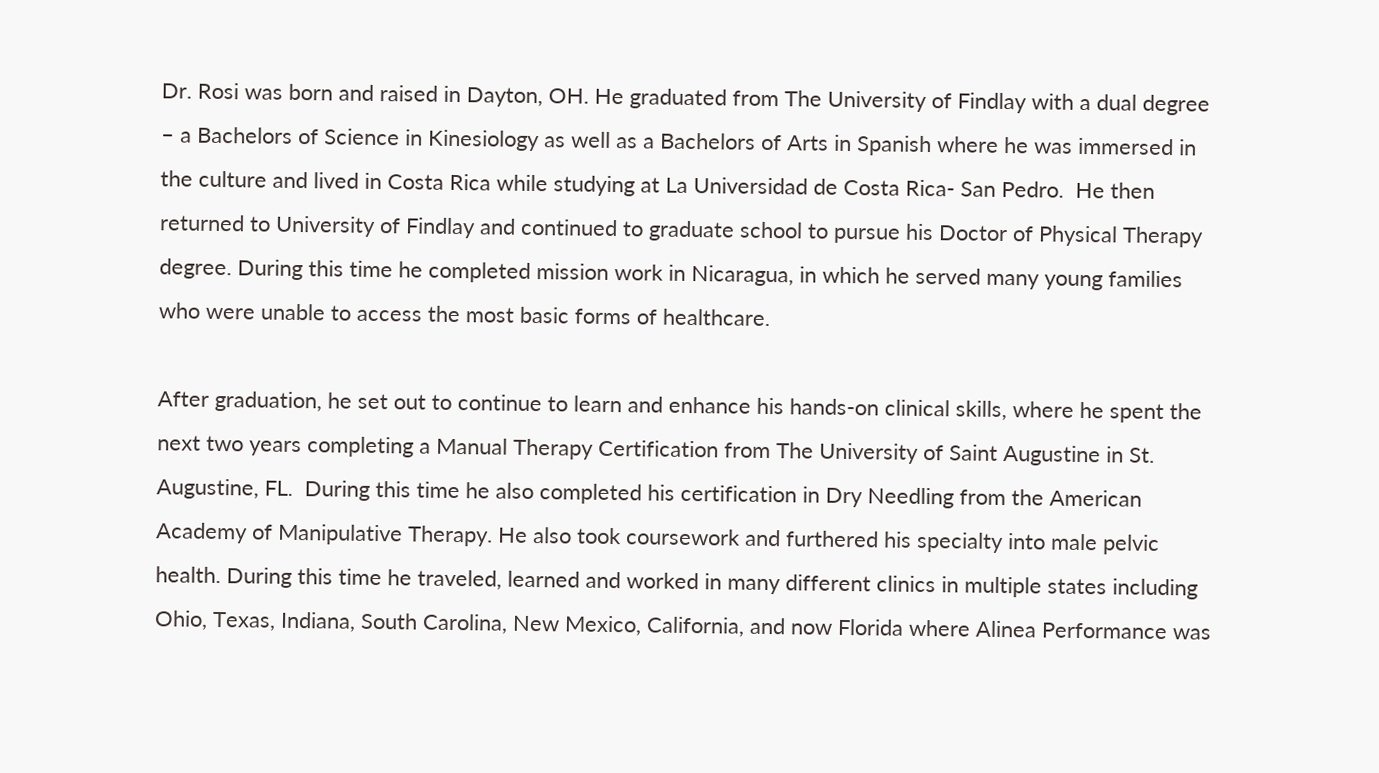Dr. Rosi was born and raised in Dayton, OH. He graduated from The University of Findlay with a dual degree – a Bachelors of Science in Kinesiology as well as a Bachelors of Arts in Spanish where he was immersed in the culture and lived in Costa Rica while studying at La Universidad de Costa Rica- San Pedro.  He then returned to University of Findlay and continued to graduate school to pursue his Doctor of Physical Therapy degree. During this time he completed mission work in Nicaragua, in which he served many young families who were unable to access the most basic forms of healthcare.

After graduation, he set out to continue to learn and enhance his hands-on clinical skills, where he spent the next two years completing a Manual Therapy Certification from The University of Saint Augustine in St. Augustine, FL.  During this time he also completed his certification in Dry Needling from the American Academy of Manipulative Therapy. He also took coursework and furthered his specialty into male pelvic health. During this time he traveled, learned and worked in many different clinics in multiple states including Ohio, Texas, Indiana, South Carolina, New Mexico, California, and now Florida where Alinea Performance was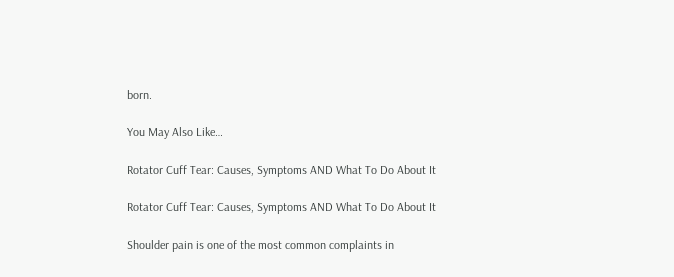born.

You May Also Like…

Rotator Cuff Tear: Causes, Symptoms AND What To Do About It

Rotator Cuff Tear: Causes, Symptoms AND What To Do About It

Shoulder pain is one of the most common complaints in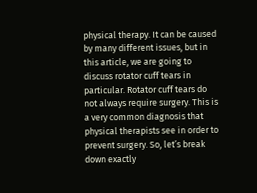physical therapy. It can be caused by many different issues, but in this article, we are going to discuss rotator cuff tears in particular. Rotator cuff tears do not always require surgery. This is a very common diagnosis that physical therapists see in order to prevent surgery. So, let’s break down exactly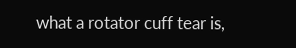what a rotator cuff tear is,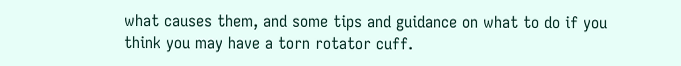what causes them, and some tips and guidance on what to do if you think you may have a torn rotator cuff.